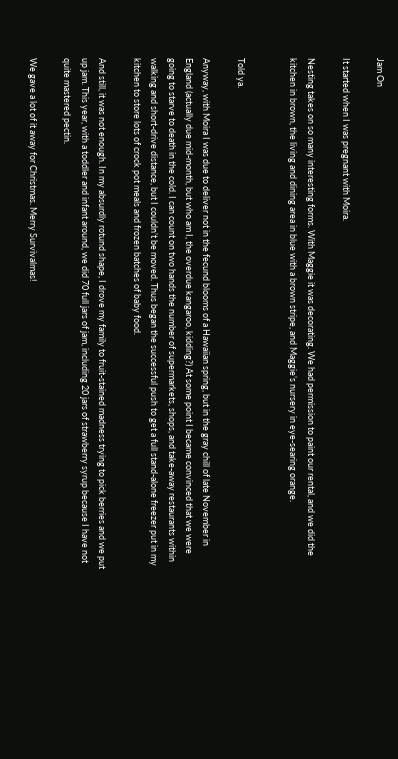Jam On

It started when I was pregnant with Moira.

Nesting takes on so many interesting forms. With Maggie it was decorating. We had permission to paint our rental, and we did the kitchen in brown, the living and dining area in blue with a brown stripe, and Maggie’s nursery in eye-searing orange.


Told ya.

Anyway, with Moira I was due to deliver not in the fecund blooms of a Hawaiian spring, but in the gray chill of late November in England (actually due mid-month, but who am I, the overdue kangaroo, kidding?) At some point I became convinced that we were going to starve to death in the cold. I can count on two hands the number of supermarkets, shops, and take-away restaurants within walking and short-drive distance, but I couldn’t be moved. Thus began the successful push to get a full stand-alone freezer put in my kitchen to store lots of crock pot meals and frozen batches of baby food.

And still, it was not enough. In my absurdly rotund shape, I drove my family to fruit-stained madness trying to pick berries and we put up jam. This year, with a toddler and infant around, we did 70 full jars of jam, including 20 jars of strawberry syrup because I have not quite mastered pectin.

We gave a lot of it away for Christmas. Merry Survivalmas!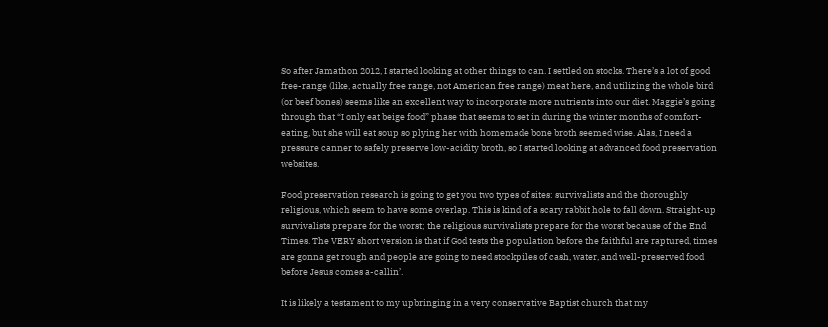So after Jamathon 2012, I started looking at other things to can. I settled on stocks. There’s a lot of good free-range (like, actually free range, not American free range) meat here, and utilizing the whole bird (or beef bones) seems like an excellent way to incorporate more nutrients into our diet. Maggie’s going through that “I only eat beige food” phase that seems to set in during the winter months of comfort-eating, but she will eat soup so plying her with homemade bone broth seemed wise. Alas, I need a pressure canner to safely preserve low-acidity broth, so I started looking at advanced food preservation websites.

Food preservation research is going to get you two types of sites: survivalists and the thoroughly religious, which seem to have some overlap. This is kind of a scary rabbit hole to fall down. Straight-up survivalists prepare for the worst; the religious survivalists prepare for the worst because of the End Times. The VERY short version is that if God tests the population before the faithful are raptured, times are gonna get rough and people are going to need stockpiles of cash, water, and well-preserved food before Jesus comes a-callin’.

It is likely a testament to my upbringing in a very conservative Baptist church that my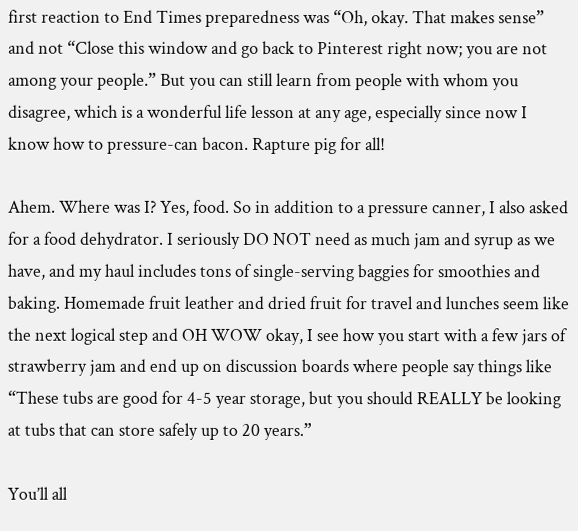first reaction to End Times preparedness was “Oh, okay. That makes sense” and not “Close this window and go back to Pinterest right now; you are not among your people.” But you can still learn from people with whom you disagree, which is a wonderful life lesson at any age, especially since now I know how to pressure-can bacon. Rapture pig for all!

Ahem. Where was I? Yes, food. So in addition to a pressure canner, I also asked for a food dehydrator. I seriously DO NOT need as much jam and syrup as we have, and my haul includes tons of single-serving baggies for smoothies and baking. Homemade fruit leather and dried fruit for travel and lunches seem like the next logical step and OH WOW okay, I see how you start with a few jars of strawberry jam and end up on discussion boards where people say things like “These tubs are good for 4-5 year storage, but you should REALLY be looking at tubs that can store safely up to 20 years.”

You’ll all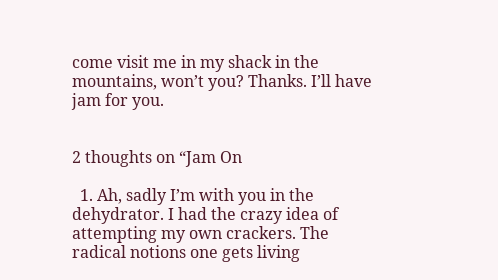come visit me in my shack in the mountains, won’t you? Thanks. I’ll have jam for you.


2 thoughts on “Jam On

  1. Ah, sadly I’m with you in the dehydrator. I had the crazy idea of attempting my own crackers. The radical notions one gets living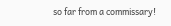so far from a commissary!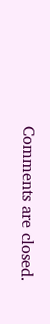Comments are closed.